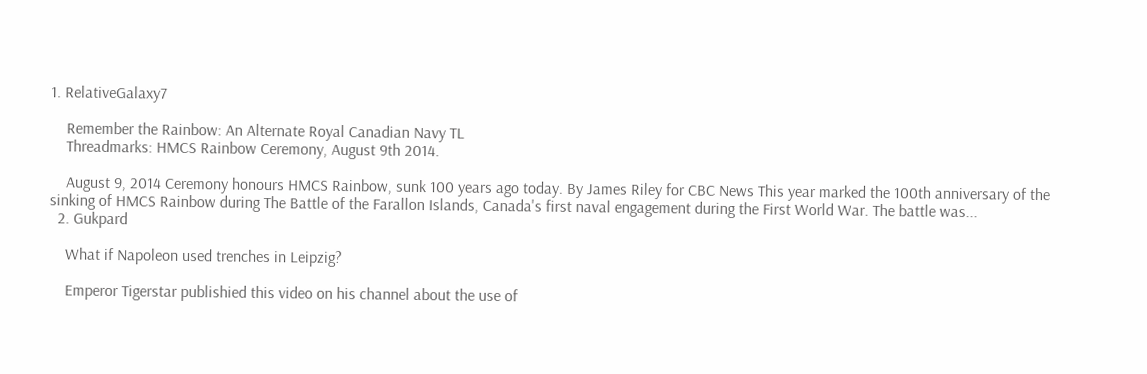1. RelativeGalaxy7

    Remember the Rainbow: An Alternate Royal Canadian Navy TL
    Threadmarks: HMCS Rainbow Ceremony, August 9th 2014.

    August 9, 2014 Ceremony honours HMCS Rainbow, sunk 100 years ago today. By James Riley for CBC News This year marked the 100th anniversary of the sinking of HMCS Rainbow during The Battle of the Farallon Islands, Canada's first naval engagement during the First World War. The battle was...
  2. Gukpard

    What if Napoleon used trenches in Leipzig?

    Emperor Tigerstar publishied this video on his channel about the use of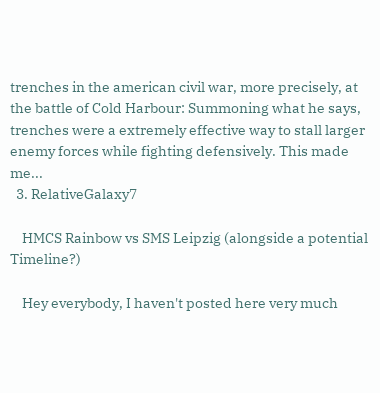trenches in the american civil war, more precisely, at the battle of Cold Harbour: Summoning what he says, trenches were a extremely effective way to stall larger enemy forces while fighting defensively. This made me...
  3. RelativeGalaxy7

    HMCS Rainbow vs SMS Leipzig (alongside a potential Timeline?)

    Hey everybody, I haven't posted here very much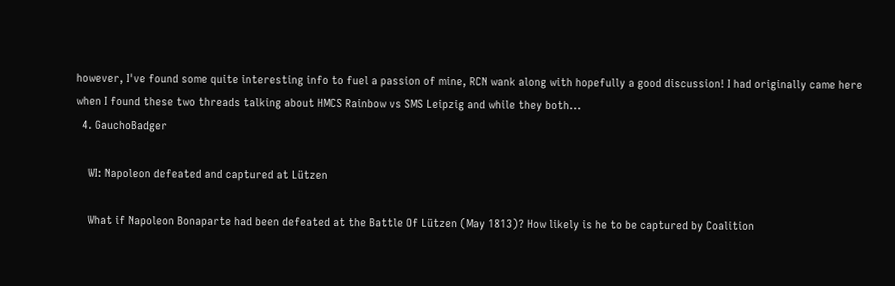however, I've found some quite interesting info to fuel a passion of mine, RCN wank along with hopefully a good discussion! I had originally came here when I found these two threads talking about HMCS Rainbow vs SMS Leipzig and while they both...
  4. GauchoBadger

    WI: Napoleon defeated and captured at Lützen

    What if Napoleon Bonaparte had been defeated at the Battle Of Lützen (May 1813)? How likely is he to be captured by Coalition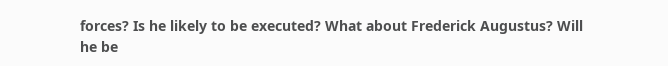forces? Is he likely to be executed? What about Frederick Augustus? Will he be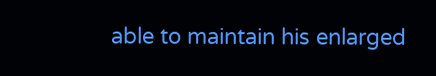able to maintain his enlarged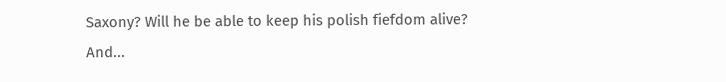Saxony? Will he be able to keep his polish fiefdom alive? And...